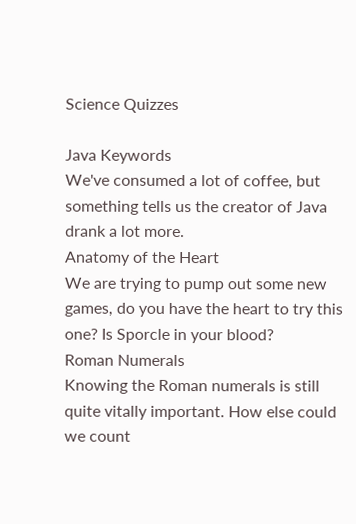Science Quizzes

Java Keywords
We've consumed a lot of coffee, but something tells us the creator of Java drank a lot more.
Anatomy of the Heart
We are trying to pump out some new games, do you have the heart to try this one? Is Sporcle in your blood?
Roman Numerals
Knowing the Roman numerals is still quite vitally important. How else could we count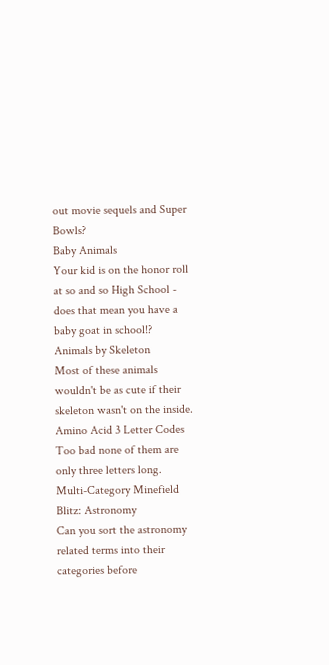out movie sequels and Super Bowls?
Baby Animals
Your kid is on the honor roll at so and so High School - does that mean you have a baby goat in school!?
Animals by Skeleton
Most of these animals wouldn't be as cute if their skeleton wasn't on the inside.
Amino Acid 3 Letter Codes
Too bad none of them are only three letters long.
Multi-Category Minefield Blitz: Astronomy
Can you sort the astronomy related terms into their categories before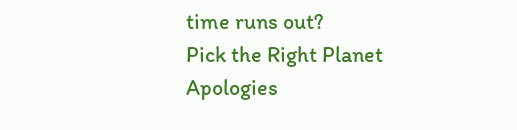time runs out?
Pick the Right Planet
Apologies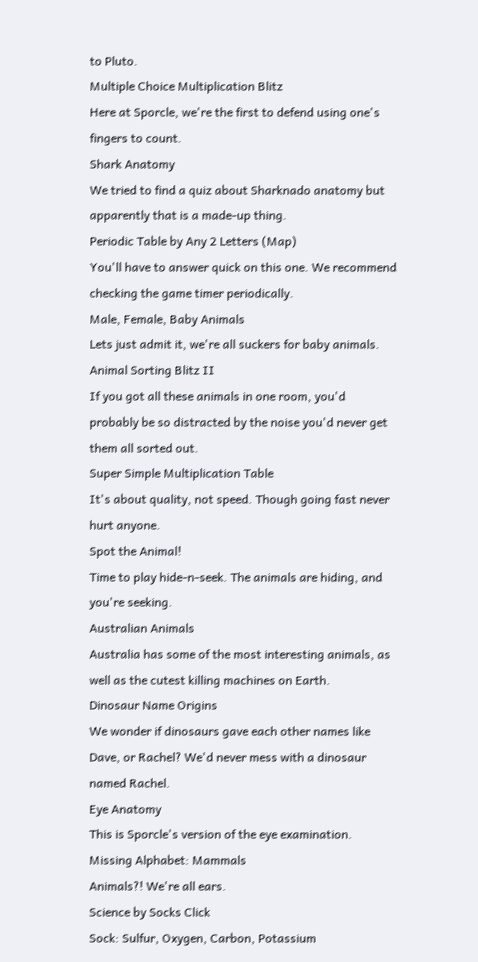to Pluto.
Multiple Choice Multiplication Blitz
Here at Sporcle, we're the first to defend using one's fingers to count.
Shark Anatomy
We tried to find a quiz about Sharknado anatomy but apparently that is a made-up thing.
Periodic Table by Any 2 Letters (Map)
You'll have to answer quick on this one. We recommend checking the game timer periodically.
Male, Female, Baby Animals
Lets just admit it, we're all suckers for baby animals.
Animal Sorting Blitz II
If you got all these animals in one room, you'd probably be so distracted by the noise you'd never get them all sorted out.
Super Simple Multiplication Table
It's about quality, not speed. Though going fast never hurt anyone.
Spot the Animal!
Time to play hide-n-seek. The animals are hiding, and you're seeking.
Australian Animals
Australia has some of the most interesting animals, as well as the cutest killing machines on Earth.
Dinosaur Name Origins
We wonder if dinosaurs gave each other names like Dave, or Rachel? We'd never mess with a dinosaur named Rachel.
Eye Anatomy
This is Sporcle's version of the eye examination.
Missing Alphabet: Mammals
Animals?! We're all ears.
Science by Socks Click
Sock: Sulfur, Oxygen, Carbon, Potassium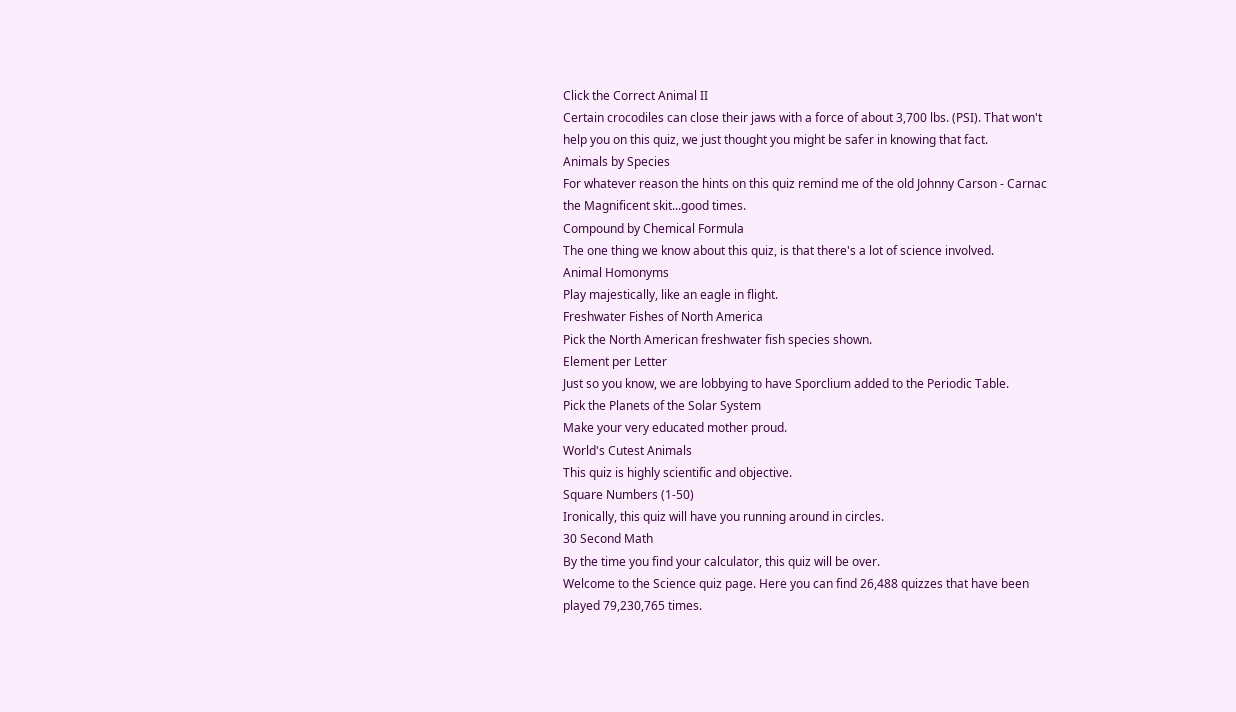Click the Correct Animal II
Certain crocodiles can close their jaws with a force of about 3,700 lbs. (PSI). That won't help you on this quiz, we just thought you might be safer in knowing that fact.
Animals by Species
For whatever reason the hints on this quiz remind me of the old Johnny Carson - Carnac the Magnificent skit...good times.
Compound by Chemical Formula
The one thing we know about this quiz, is that there's a lot of science involved.
Animal Homonyms
Play majestically, like an eagle in flight.
Freshwater Fishes of North America
Pick the North American freshwater fish species shown.
Element per Letter
Just so you know, we are lobbying to have Sporclium added to the Periodic Table.
Pick the Planets of the Solar System
Make your very educated mother proud.
World's Cutest Animals
This quiz is highly scientific and objective.
Square Numbers (1-50)
Ironically, this quiz will have you running around in circles.
30 Second Math
By the time you find your calculator, this quiz will be over.
Welcome to the Science quiz page. Here you can find 26,488 quizzes that have been played 79,230,765 times.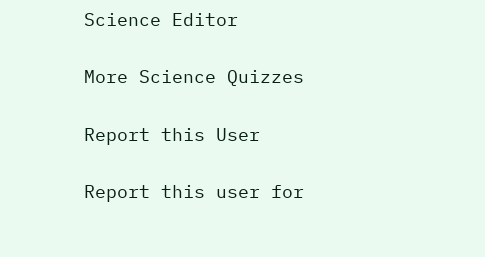Science Editor

More Science Quizzes

Report this User

Report this user for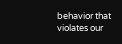behavior that violates our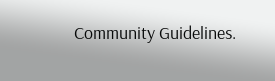Community Guidelines.